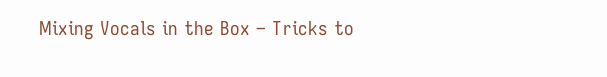Mixing Vocals in the Box – Tricks to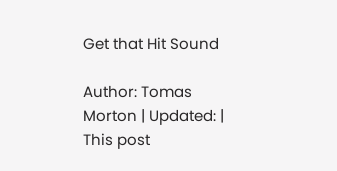Get that Hit Sound

Author: Tomas Morton | Updated: | This post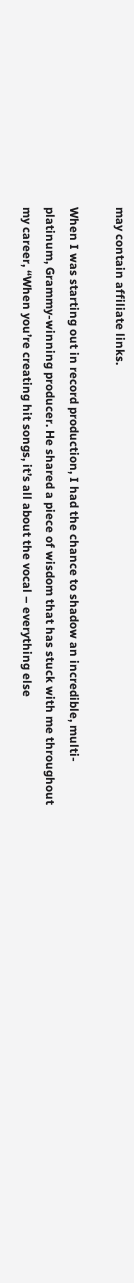may contain affiliate links.

When I was starting out in record production, I had the chance to shadow an incredible, multi-platinum, Grammy-winning producer. He shared a piece of wisdom that has stuck with me throughout my career, “When you’re creating hit songs, it’s all about the vocal – everything else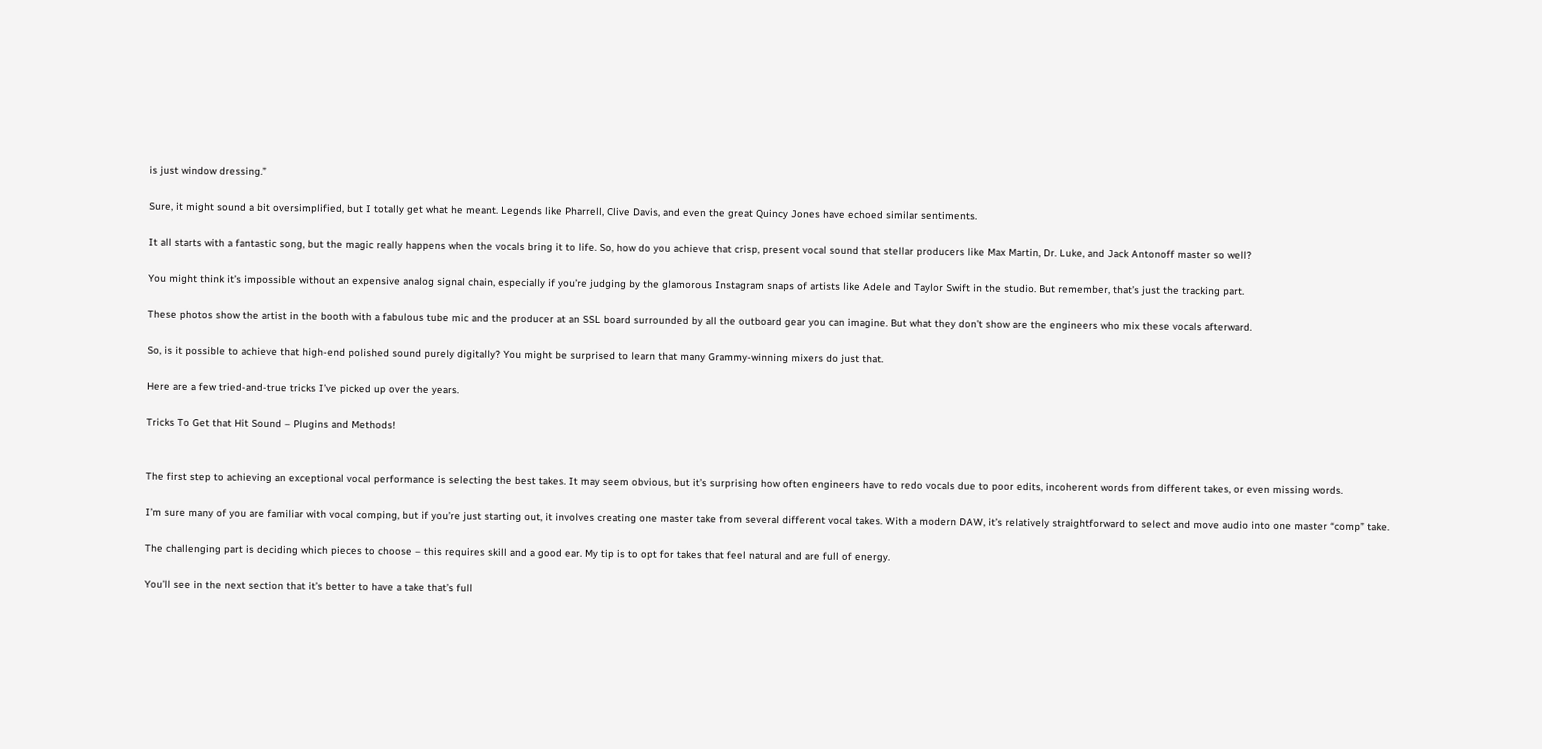is just window dressing.”

Sure, it might sound a bit oversimplified, but I totally get what he meant. Legends like Pharrell, Clive Davis, and even the great Quincy Jones have echoed similar sentiments.

It all starts with a fantastic song, but the magic really happens when the vocals bring it to life. So, how do you achieve that crisp, present vocal sound that stellar producers like Max Martin, Dr. Luke, and Jack Antonoff master so well?

You might think it’s impossible without an expensive analog signal chain, especially if you’re judging by the glamorous Instagram snaps of artists like Adele and Taylor Swift in the studio. But remember, that’s just the tracking part.

These photos show the artist in the booth with a fabulous tube mic and the producer at an SSL board surrounded by all the outboard gear you can imagine. But what they don’t show are the engineers who mix these vocals afterward.

So, is it possible to achieve that high-end polished sound purely digitally? You might be surprised to learn that many Grammy-winning mixers do just that.

Here are a few tried-and-true tricks I’ve picked up over the years.

Tricks To Get that Hit Sound – Plugins and Methods!


The first step to achieving an exceptional vocal performance is selecting the best takes. It may seem obvious, but it’s surprising how often engineers have to redo vocals due to poor edits, incoherent words from different takes, or even missing words.

I’m sure many of you are familiar with vocal comping, but if you’re just starting out, it involves creating one master take from several different vocal takes. With a modern DAW, it’s relatively straightforward to select and move audio into one master “comp” take.

The challenging part is deciding which pieces to choose – this requires skill and a good ear. My tip is to opt for takes that feel natural and are full of energy.

You’ll see in the next section that it’s better to have a take that’s full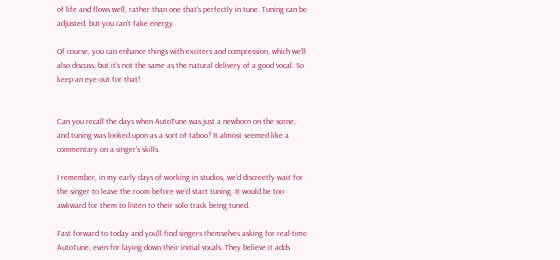of life and flows well, rather than one that’s perfectly in tune. Tuning can be adjusted, but you can’t fake energy.

Of course, you can enhance things with exciters and compression, which we’ll also discuss, but it’s not the same as the natural delivery of a good vocal. So keep an eye out for that!


Can you recall the days when AutoTune was just a newborn on the scene, and tuning was looked upon as a sort of taboo? It almost seemed like a commentary on a singer’s skills.

I remember, in my early days of working in studios, we’d discreetly wait for the singer to leave the room before we’d start tuning. It would be too awkward for them to listen to their solo track being tuned.

Fast forward to today and you’ll find singers themselves asking for real-time AutoTune, even for laying down their initial vocals. They believe it adds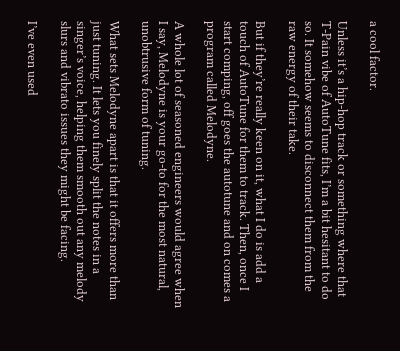a cool factor.

Unless it’s a hip-hop track or something where that T-Pain vibe of AutoTune fits, I’m a bit hesitant to do so. It somehow seems to disconnect them from the raw energy of their take.

But if they’re really keen on it, what I do is add a touch of AutoTune for them to track. Then, once I start comping, off goes the autotune and on comes a program called Melodyne.

A whole lot of seasoned engineers would agree when I say, Melodyne is your go-to for the most natural, unobtrusive form of tuning.

What sets Melodyne apart is that it offers more than just tuning. It lets you finely split the notes in a singer’s voice, helping them smooth out any melody slurs and vibrato issues they might be facing.

I’ve even used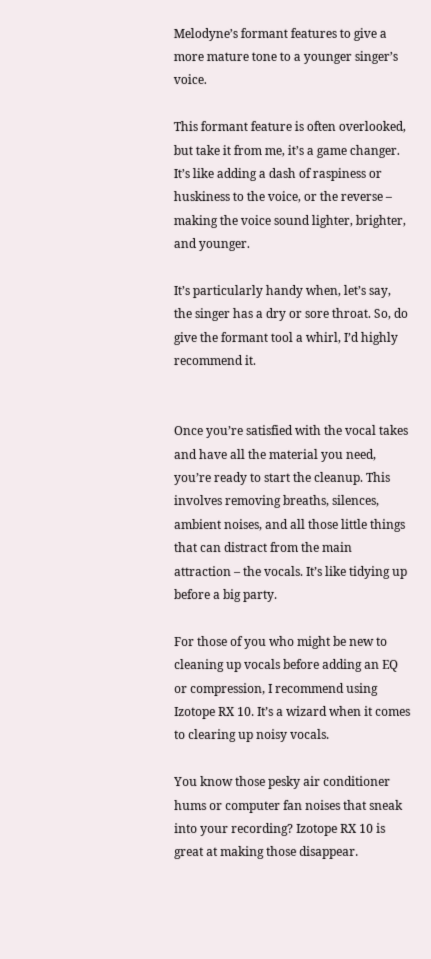Melodyne’s formant features to give a more mature tone to a younger singer’s voice.

This formant feature is often overlooked, but take it from me, it’s a game changer. It’s like adding a dash of raspiness or huskiness to the voice, or the reverse – making the voice sound lighter, brighter, and younger.

It’s particularly handy when, let’s say, the singer has a dry or sore throat. So, do give the formant tool a whirl, I’d highly recommend it.


Once you’re satisfied with the vocal takes and have all the material you need, you’re ready to start the cleanup. This involves removing breaths, silences, ambient noises, and all those little things that can distract from the main attraction – the vocals. It’s like tidying up before a big party.

For those of you who might be new to cleaning up vocals before adding an EQ or compression, I recommend using Izotope RX 10. It’s a wizard when it comes to clearing up noisy vocals.

You know those pesky air conditioner hums or computer fan noises that sneak into your recording? Izotope RX 10 is great at making those disappear.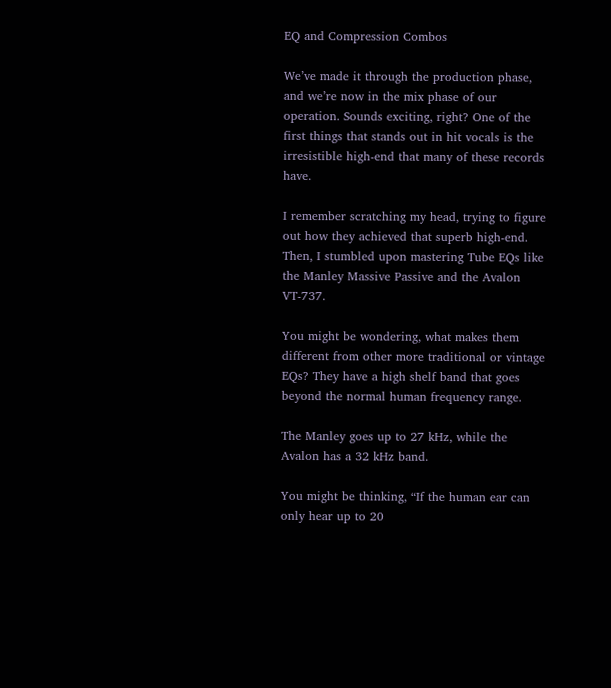EQ and Compression Combos

We’ve made it through the production phase, and we’re now in the mix phase of our operation. Sounds exciting, right? One of the first things that stands out in hit vocals is the irresistible high-end that many of these records have.

I remember scratching my head, trying to figure out how they achieved that superb high-end. Then, I stumbled upon mastering Tube EQs like the Manley Massive Passive and the Avalon VT-737.

You might be wondering, what makes them different from other more traditional or vintage EQs? They have a high shelf band that goes beyond the normal human frequency range.

The Manley goes up to 27 kHz, while the Avalon has a 32 kHz band.

You might be thinking, “If the human ear can only hear up to 20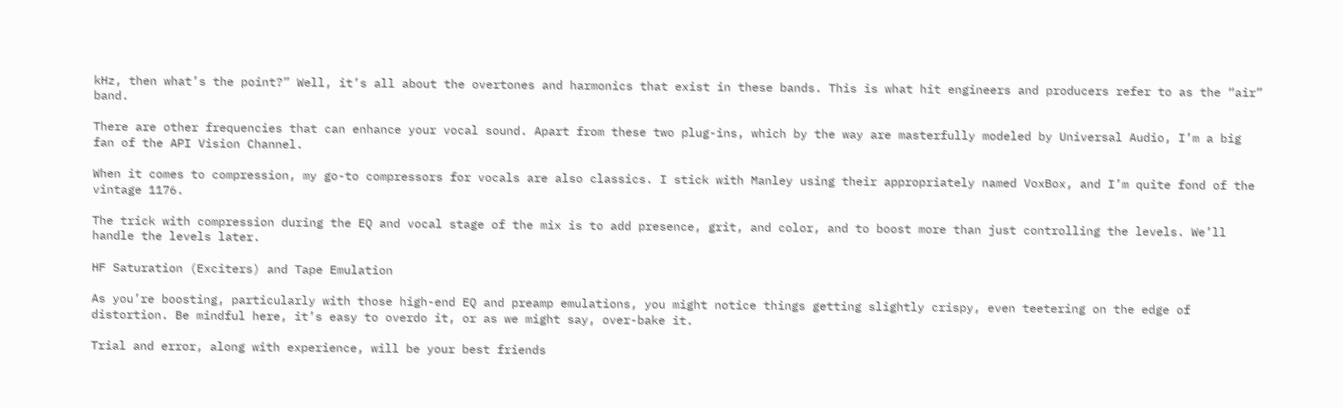kHz, then what’s the point?” Well, it’s all about the overtones and harmonics that exist in these bands. This is what hit engineers and producers refer to as the “air” band.

There are other frequencies that can enhance your vocal sound. Apart from these two plug-ins, which by the way are masterfully modeled by Universal Audio, I’m a big fan of the API Vision Channel.

When it comes to compression, my go-to compressors for vocals are also classics. I stick with Manley using their appropriately named VoxBox, and I’m quite fond of the vintage 1176.

The trick with compression during the EQ and vocal stage of the mix is to add presence, grit, and color, and to boost more than just controlling the levels. We’ll handle the levels later.

HF Saturation (Exciters) and Tape Emulation

As you’re boosting, particularly with those high-end EQ and preamp emulations, you might notice things getting slightly crispy, even teetering on the edge of distortion. Be mindful here, it’s easy to overdo it, or as we might say, over-bake it.

Trial and error, along with experience, will be your best friends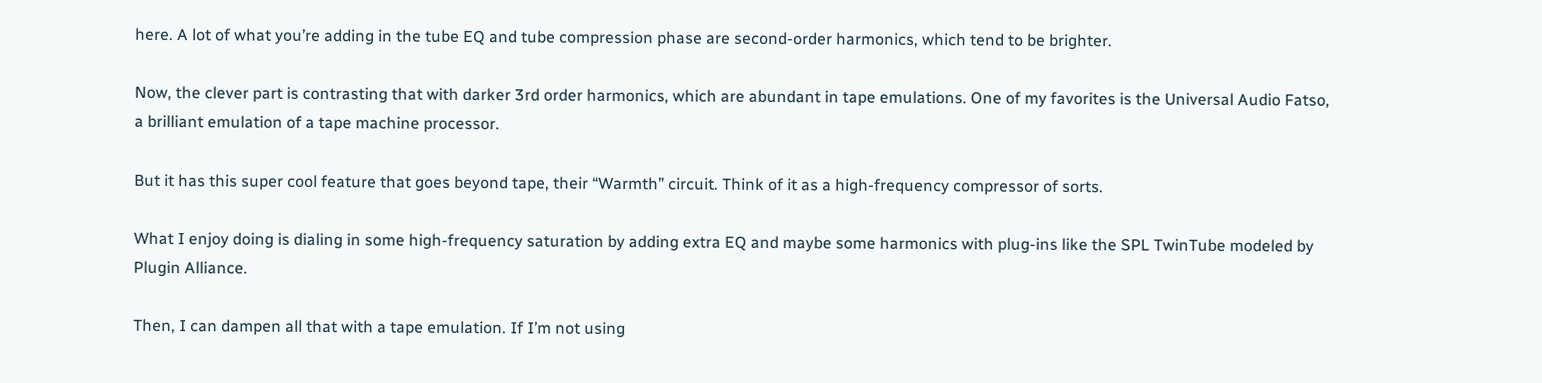here. A lot of what you’re adding in the tube EQ and tube compression phase are second-order harmonics, which tend to be brighter.

Now, the clever part is contrasting that with darker 3rd order harmonics, which are abundant in tape emulations. One of my favorites is the Universal Audio Fatso, a brilliant emulation of a tape machine processor.

But it has this super cool feature that goes beyond tape, their “Warmth” circuit. Think of it as a high-frequency compressor of sorts.

What I enjoy doing is dialing in some high-frequency saturation by adding extra EQ and maybe some harmonics with plug-ins like the SPL TwinTube modeled by Plugin Alliance.

Then, I can dampen all that with a tape emulation. If I’m not using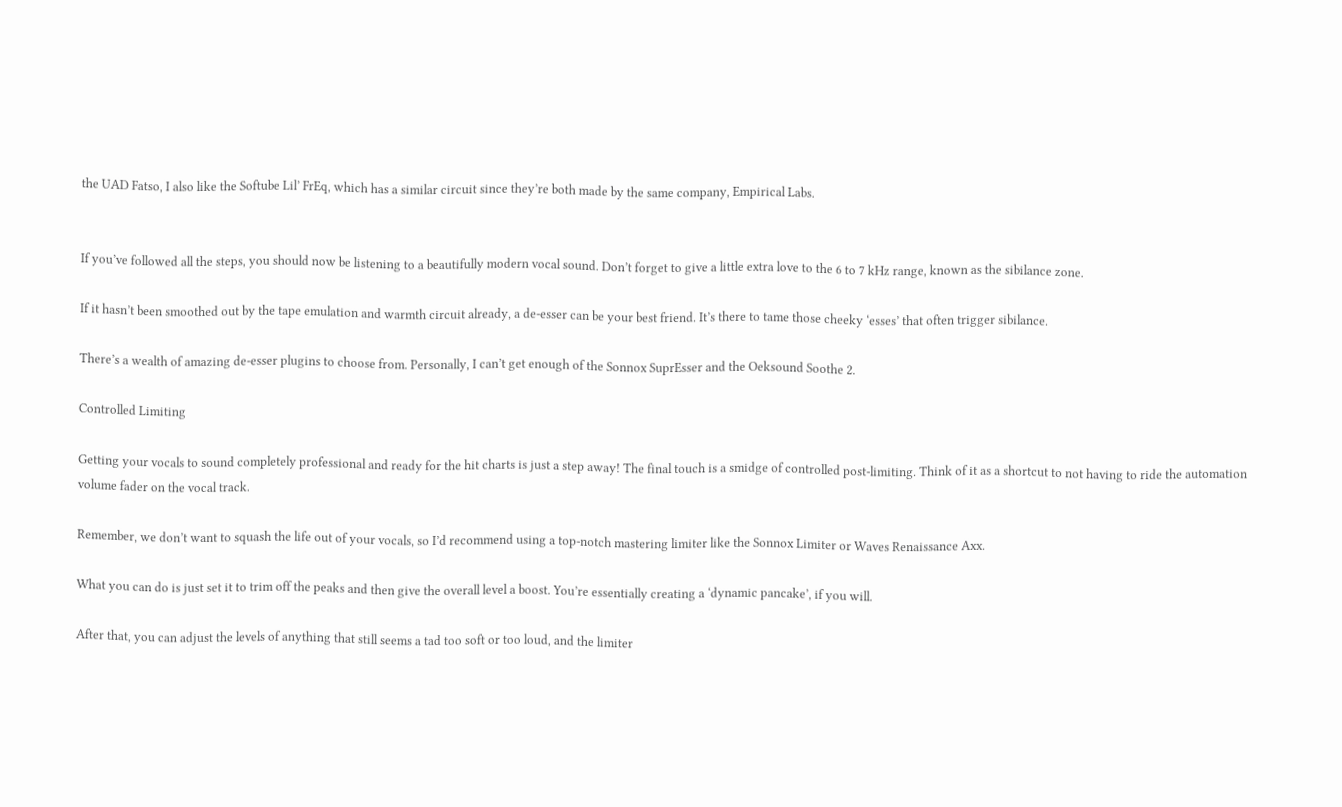the UAD Fatso, I also like the Softube Lil’ FrEq, which has a similar circuit since they’re both made by the same company, Empirical Labs.


If you’ve followed all the steps, you should now be listening to a beautifully modern vocal sound. Don’t forget to give a little extra love to the 6 to 7 kHz range, known as the sibilance zone.

If it hasn’t been smoothed out by the tape emulation and warmth circuit already, a de-esser can be your best friend. It’s there to tame those cheeky ‘esses’ that often trigger sibilance.

There’s a wealth of amazing de-esser plugins to choose from. Personally, I can’t get enough of the Sonnox SuprEsser and the Oeksound Soothe 2.

Controlled Limiting

Getting your vocals to sound completely professional and ready for the hit charts is just a step away! The final touch is a smidge of controlled post-limiting. Think of it as a shortcut to not having to ride the automation volume fader on the vocal track.

Remember, we don’t want to squash the life out of your vocals, so I’d recommend using a top-notch mastering limiter like the Sonnox Limiter or Waves Renaissance Axx.

What you can do is just set it to trim off the peaks and then give the overall level a boost. You’re essentially creating a ‘dynamic pancake’, if you will.

After that, you can adjust the levels of anything that still seems a tad too soft or too loud, and the limiter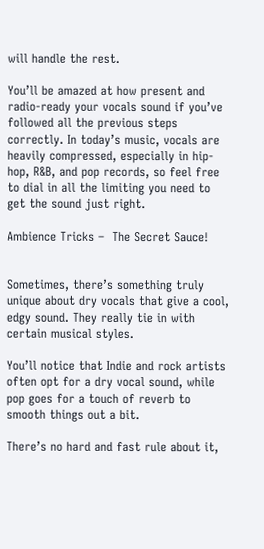will handle the rest.

You’ll be amazed at how present and radio-ready your vocals sound if you’ve followed all the previous steps correctly. In today’s music, vocals are heavily compressed, especially in hip-hop, R&B, and pop records, so feel free to dial in all the limiting you need to get the sound just right.

Ambience Tricks –  The Secret Sauce!


Sometimes, there’s something truly unique about dry vocals that give a cool, edgy sound. They really tie in with certain musical styles.

You’ll notice that Indie and rock artists often opt for a dry vocal sound, while pop goes for a touch of reverb to smooth things out a bit.

There’s no hard and fast rule about it,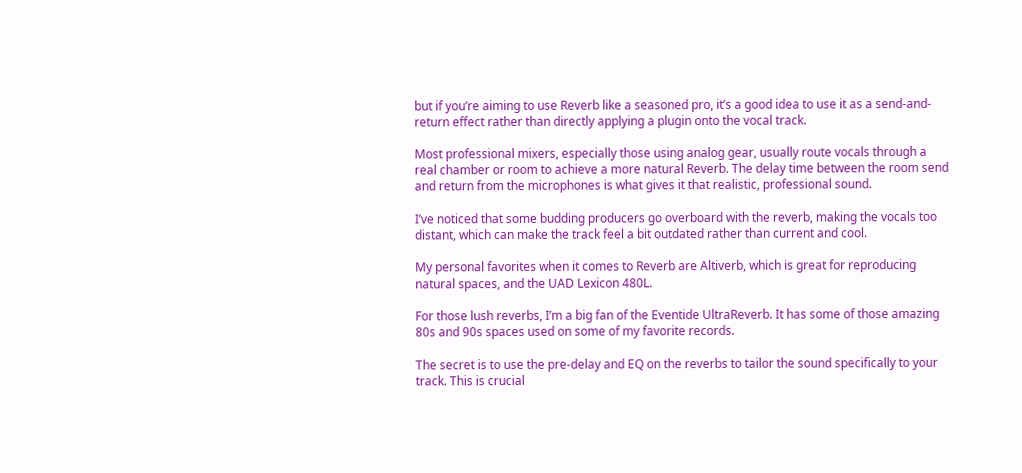but if you’re aiming to use Reverb like a seasoned pro, it’s a good idea to use it as a send-and-return effect rather than directly applying a plugin onto the vocal track.

Most professional mixers, especially those using analog gear, usually route vocals through a real chamber or room to achieve a more natural Reverb. The delay time between the room send and return from the microphones is what gives it that realistic, professional sound.

I’ve noticed that some budding producers go overboard with the reverb, making the vocals too distant, which can make the track feel a bit outdated rather than current and cool.

My personal favorites when it comes to Reverb are Altiverb, which is great for reproducing natural spaces, and the UAD Lexicon 480L.

For those lush reverbs, I’m a big fan of the Eventide UltraReverb. It has some of those amazing 80s and 90s spaces used on some of my favorite records.

The secret is to use the pre-delay and EQ on the reverbs to tailor the sound specifically to your track. This is crucial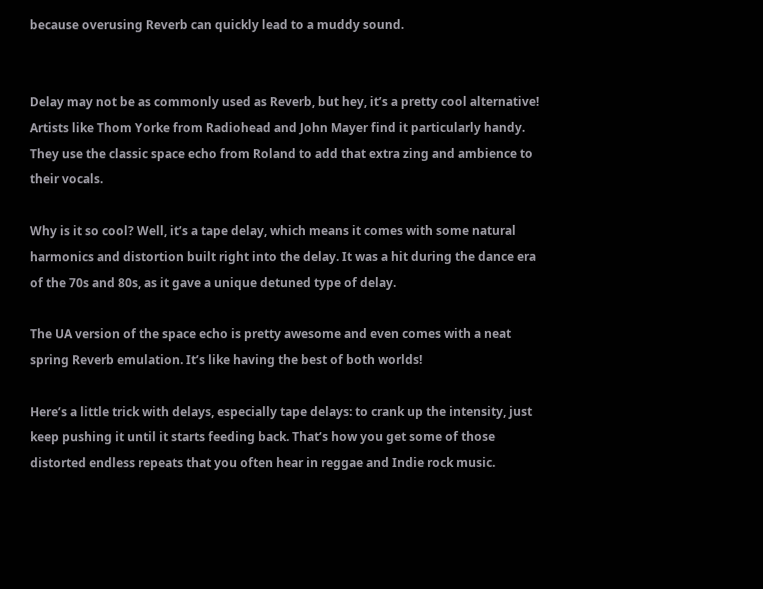because overusing Reverb can quickly lead to a muddy sound.


Delay may not be as commonly used as Reverb, but hey, it’s a pretty cool alternative! Artists like Thom Yorke from Radiohead and John Mayer find it particularly handy. They use the classic space echo from Roland to add that extra zing and ambience to their vocals.

Why is it so cool? Well, it’s a tape delay, which means it comes with some natural harmonics and distortion built right into the delay. It was a hit during the dance era of the 70s and 80s, as it gave a unique detuned type of delay.

The UA version of the space echo is pretty awesome and even comes with a neat spring Reverb emulation. It’s like having the best of both worlds!

Here’s a little trick with delays, especially tape delays: to crank up the intensity, just keep pushing it until it starts feeding back. That’s how you get some of those distorted endless repeats that you often hear in reggae and Indie rock music.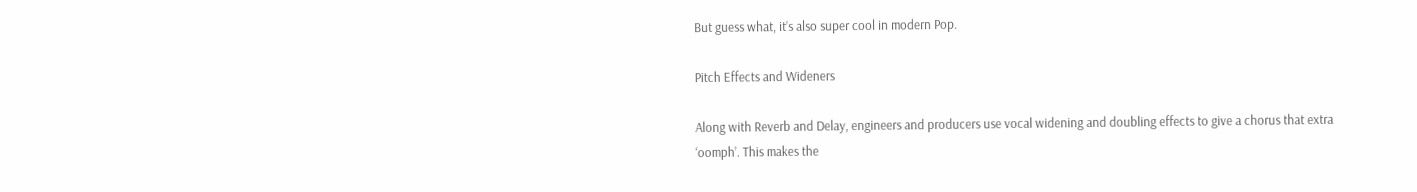But guess what, it’s also super cool in modern Pop.

Pitch Effects and Wideners

Along with Reverb and Delay, engineers and producers use vocal widening and doubling effects to give a chorus that extra ‘oomph’. This makes the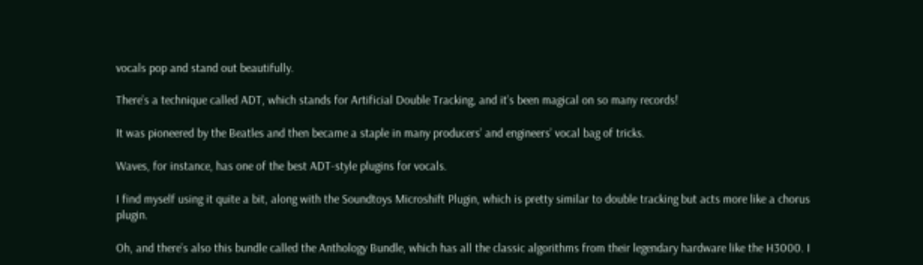vocals pop and stand out beautifully.

There’s a technique called ADT, which stands for Artificial Double Tracking, and it’s been magical on so many records!

It was pioneered by the Beatles and then became a staple in many producers’ and engineers’ vocal bag of tricks.

Waves, for instance, has one of the best ADT-style plugins for vocals.

I find myself using it quite a bit, along with the Soundtoys Microshift Plugin, which is pretty similar to double tracking but acts more like a chorus plugin.

Oh, and there’s also this bundle called the Anthology Bundle, which has all the classic algorithms from their legendary hardware like the H3000. I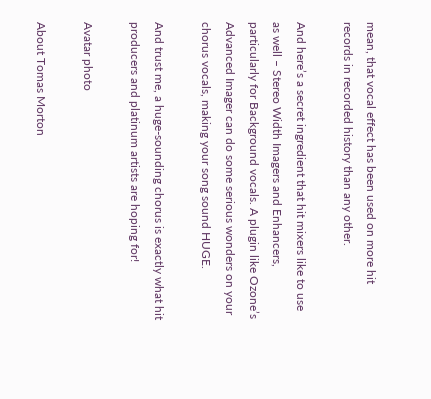mean, that vocal effect has been used on more hit records in recorded history than any other.

And here’s a secret ingredient that hit mixers like to use as well – Stereo Width Imagers and Enhancers, particularly for Background vocals. A plugin like Ozone’s Advanced Imager can do some serious wonders on your chorus vocals, making your song sound HUGE.

And trust me, a huge-sounding chorus is exactly what hit producers and platinum artists are hoping for!

Avatar photo

About Tomas Morton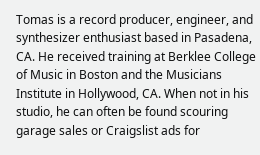Tomas is a record producer, engineer, and synthesizer enthusiast based in Pasadena, CA. He received training at Berklee College of Music in Boston and the Musicians Institute in Hollywood, CA. When not in his studio, he can often be found scouring garage sales or Craigslist ads for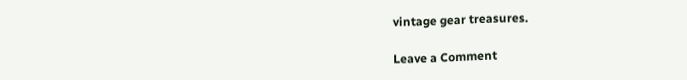vintage gear treasures.

Leave a Comment